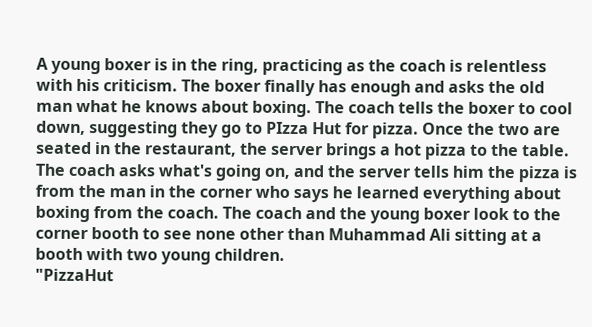A young boxer is in the ring, practicing as the coach is relentless with his criticism. The boxer finally has enough and asks the old man what he knows about boxing. The coach tells the boxer to cool down, suggesting they go to PIzza Hut for pizza. Once the two are seated in the restaurant, the server brings a hot pizza to the table. The coach asks what's going on, and the server tells him the pizza is from the man in the corner who says he learned everything about boxing from the coach. The coach and the young boxer look to the corner booth to see none other than Muhammad Ali sitting at a booth with two young children.
"PizzaHut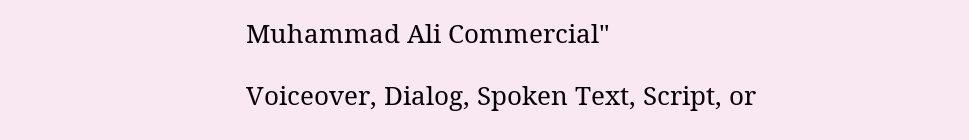Muhammad Ali Commercial"

Voiceover, Dialog, Spoken Text, Script, or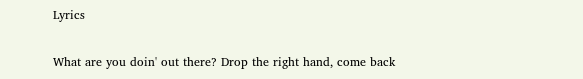Lyrics

What are you doin' out there? Drop the right hand, come back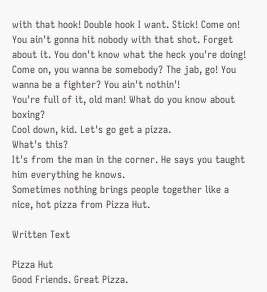with that hook! Double hook I want. Stick! Come on! You ain't gonna hit nobody with that shot. Forget about it. You don't know what the heck you're doing! Come on, you wanna be somebody? The jab, go! You wanna be a fighter? You ain't nothin'!
You're full of it, old man! What do you know about boxing?
Cool down, kid. Let's go get a pizza.
What's this?
It's from the man in the corner. He says you taught him everything he knows.
Sometimes nothing brings people together like a nice, hot pizza from Pizza Hut.

Written Text

Pizza Hut
Good Friends. Great Pizza.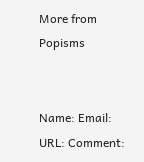More from Popisms


Name: Email: URL: Comment: